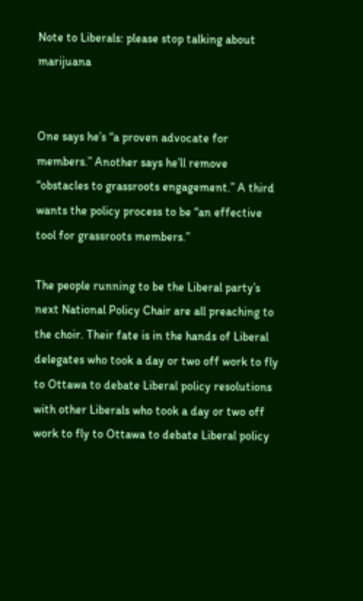Note to Liberals: please stop talking about marijuana


One says he’s “a proven advocate for members.” Another says he’ll remove “obstacles to grassroots engagement.” A third wants the policy process to be “an effective tool for grassroots members.”

The people running to be the Liberal party’s next National Policy Chair are all preaching to the choir. Their fate is in the hands of Liberal delegates who took a day or two off work to fly to Ottawa to debate Liberal policy resolutions with other Liberals who took a day or two off work to fly to Ottawa to debate Liberal policy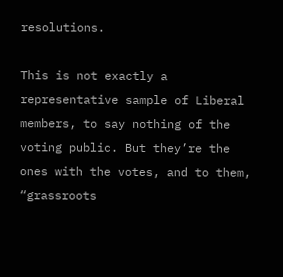resolutions.

This is not exactly a representative sample of Liberal members, to say nothing of the voting public. But they’re the ones with the votes, and to them, “grassroots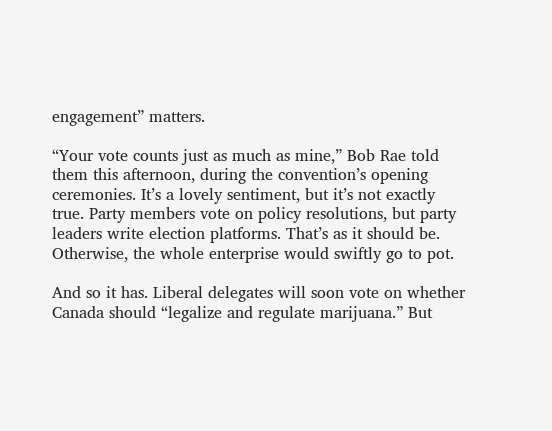engagement” matters.

“Your vote counts just as much as mine,” Bob Rae told them this afternoon, during the convention’s opening ceremonies. It’s a lovely sentiment, but it’s not exactly true. Party members vote on policy resolutions, but party leaders write election platforms. That’s as it should be. Otherwise, the whole enterprise would swiftly go to pot.

And so it has. Liberal delegates will soon vote on whether Canada should “legalize and regulate marijuana.” But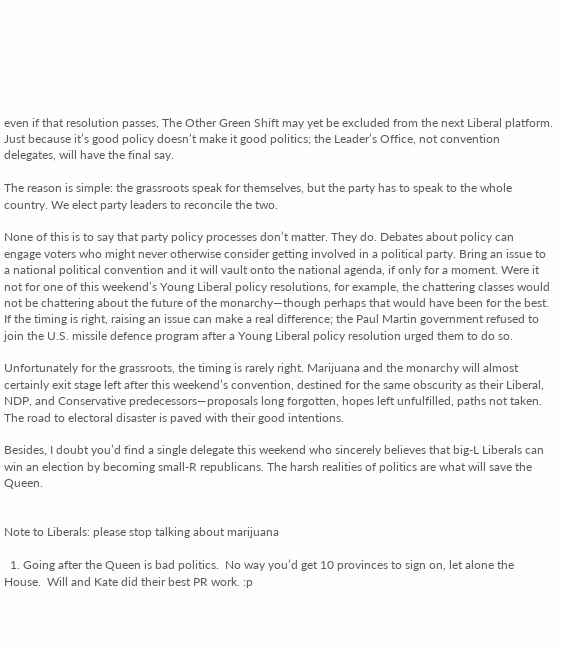even if that resolution passes, The Other Green Shift may yet be excluded from the next Liberal platform. Just because it’s good policy doesn’t make it good politics; the Leader’s Office, not convention delegates, will have the final say.

The reason is simple: the grassroots speak for themselves, but the party has to speak to the whole country. We elect party leaders to reconcile the two.

None of this is to say that party policy processes don’t matter. They do. Debates about policy can engage voters who might never otherwise consider getting involved in a political party. Bring an issue to a national political convention and it will vault onto the national agenda, if only for a moment. Were it not for one of this weekend’s Young Liberal policy resolutions, for example, the chattering classes would not be chattering about the future of the monarchy—though perhaps that would have been for the best. If the timing is right, raising an issue can make a real difference; the Paul Martin government refused to join the U.S. missile defence program after a Young Liberal policy resolution urged them to do so.

Unfortunately for the grassroots, the timing is rarely right. Marijuana and the monarchy will almost certainly exit stage left after this weekend’s convention, destined for the same obscurity as their Liberal, NDP, and Conservative predecessors—proposals long forgotten, hopes left unfulfilled, paths not taken. The road to electoral disaster is paved with their good intentions.

Besides, I doubt you’d find a single delegate this weekend who sincerely believes that big-L Liberals can win an election by becoming small-R republicans. The harsh realities of politics are what will save the Queen.


Note to Liberals: please stop talking about marijuana

  1. Going after the Queen is bad politics.  No way you’d get 10 provinces to sign on, let alone the House.  Will and Kate did their best PR work. :p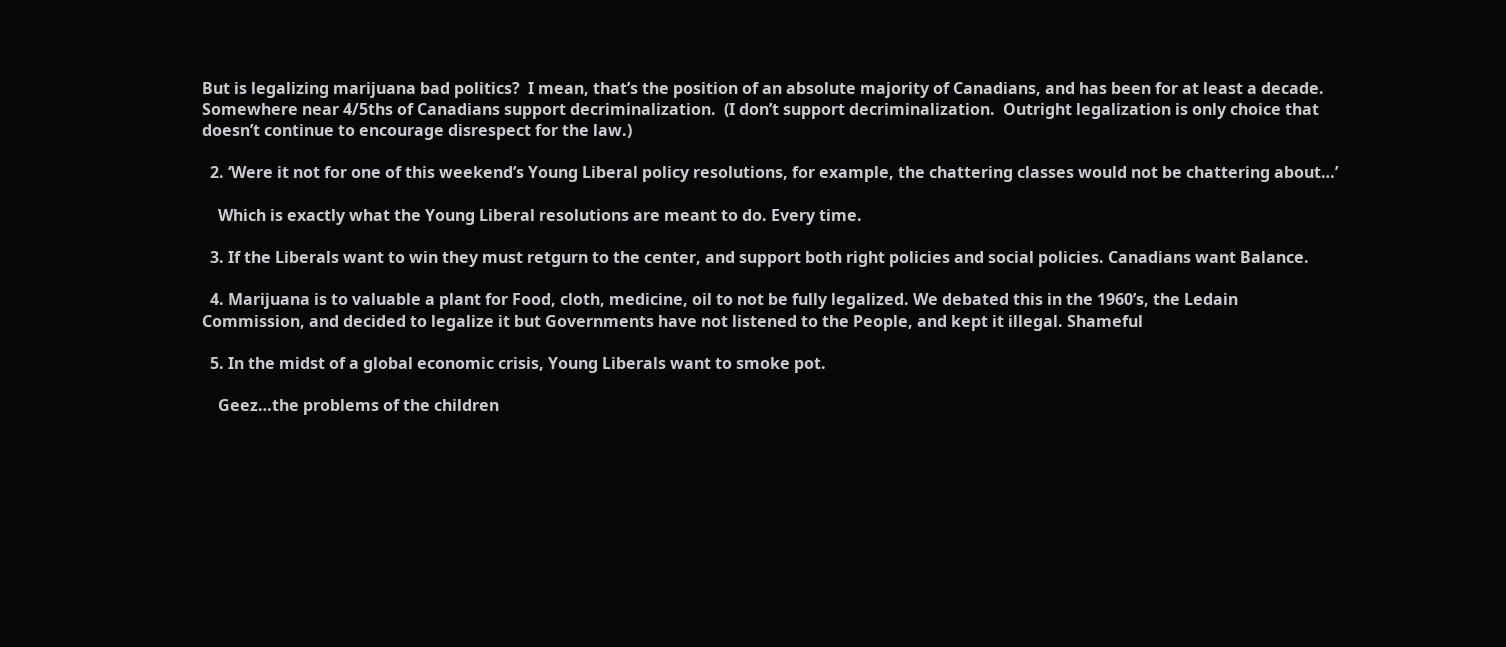But is legalizing marijuana bad politics?  I mean, that’s the position of an absolute majority of Canadians, and has been for at least a decade.  Somewhere near 4/5ths of Canadians support decriminalization.  (I don’t support decriminalization.  Outright legalization is only choice that doesn’t continue to encourage disrespect for the law.)

  2. ‘Were it not for one of this weekend’s Young Liberal policy resolutions, for example, the chattering classes would not be chattering about…’

    Which is exactly what the Young Liberal resolutions are meant to do. Every time.

  3. If the Liberals want to win they must retgurn to the center, and support both right policies and social policies. Canadians want Balance.

  4. Marijuana is to valuable a plant for Food, cloth, medicine, oil to not be fully legalized. We debated this in the 1960’s, the Ledain Commission, and decided to legalize it but Governments have not listened to the People, and kept it illegal. Shameful

  5. In the midst of a global economic crisis, Young Liberals want to smoke pot.

    Geez…the problems of the children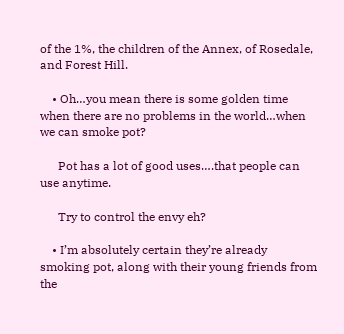of the 1%, the children of the Annex, of Rosedale, and Forest Hill.

    • Oh…you mean there is some golden time when there are no problems in the world…when we can smoke pot?

      Pot has a lot of good uses….that people can use anytime.

      Try to control the envy eh?

    • I’m absolutely certain they’re already smoking pot, along with their young friends from the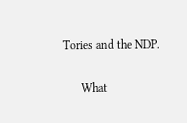Tories and the NDP.

      What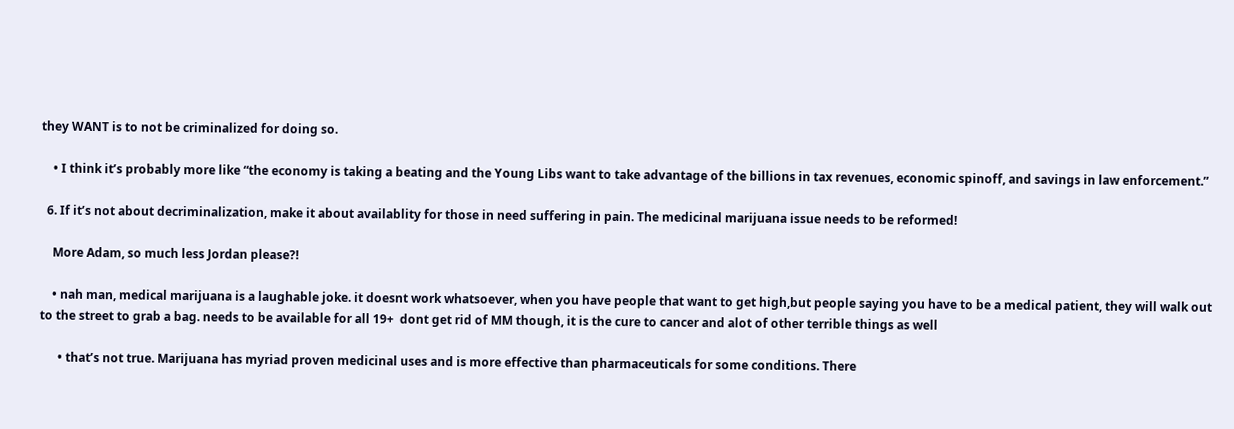they WANT is to not be criminalized for doing so.

    • I think it’s probably more like “the economy is taking a beating and the Young Libs want to take advantage of the billions in tax revenues, economic spinoff, and savings in law enforcement.”

  6. If it’s not about decriminalization, make it about availablity for those in need suffering in pain. The medicinal marijuana issue needs to be reformed!

    More Adam, so much less Jordan please?!

    • nah man, medical marijuana is a laughable joke. it doesnt work whatsoever, when you have people that want to get high,but people saying you have to be a medical patient, they will walk out to the street to grab a bag. needs to be available for all 19+  dont get rid of MM though, it is the cure to cancer and alot of other terrible things as well

      • that’s not true. Marijuana has myriad proven medicinal uses and is more effective than pharmaceuticals for some conditions. There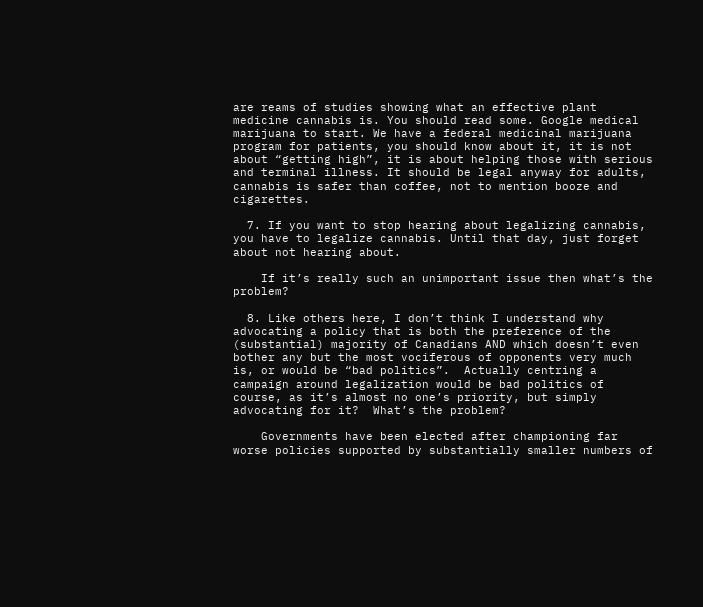are reams of studies showing what an effective plant medicine cannabis is. You should read some. Google medical marijuana to start. We have a federal medicinal marijuana program for patients, you should know about it, it is not about “getting high”, it is about helping those with serious and terminal illness. It should be legal anyway for adults, cannabis is safer than coffee, not to mention booze and cigarettes.

  7. If you want to stop hearing about legalizing cannabis, you have to legalize cannabis. Until that day, just forget about not hearing about.

    If it’s really such an unimportant issue then what’s the problem?

  8. Like others here, I don’t think I understand why advocating a policy that is both the preference of the (substantial) majority of Canadians AND which doesn’t even bother any but the most vociferous of opponents very much is, or would be “bad politics”.  Actually centring a campaign around legalization would be bad politics of course, as it’s almost no one’s priority, but simply advocating for it?  What’s the problem?

    Governments have been elected after championing far worse policies supported by substantially smaller numbers of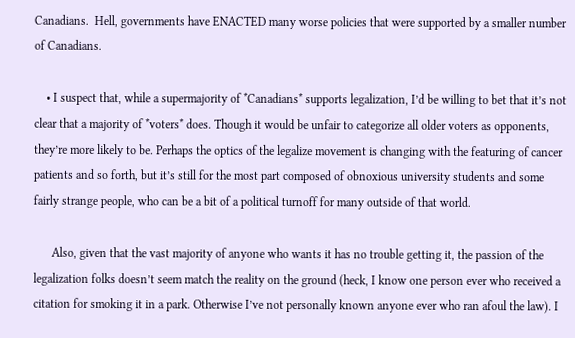Canadians.  Hell, governments have ENACTED many worse policies that were supported by a smaller number of Canadians.

    • I suspect that, while a supermajority of *Canadians* supports legalization, I’d be willing to bet that it’s not clear that a majority of *voters* does. Though it would be unfair to categorize all older voters as opponents, they’re more likely to be. Perhaps the optics of the legalize movement is changing with the featuring of cancer patients and so forth, but it’s still for the most part composed of obnoxious university students and some fairly strange people, who can be a bit of a political turnoff for many outside of that world.

      Also, given that the vast majority of anyone who wants it has no trouble getting it, the passion of the legalization folks doesn’t seem match the reality on the ground (heck, I know one person ever who received a citation for smoking it in a park. Otherwise I’ve not personally known anyone ever who ran afoul the law). I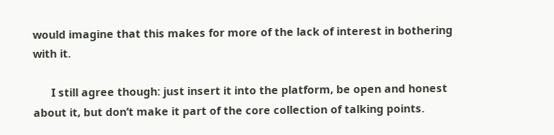would imagine that this makes for more of the lack of interest in bothering with it.

      I still agree though: just insert it into the platform, be open and honest about it, but don’t make it part of the core collection of talking points.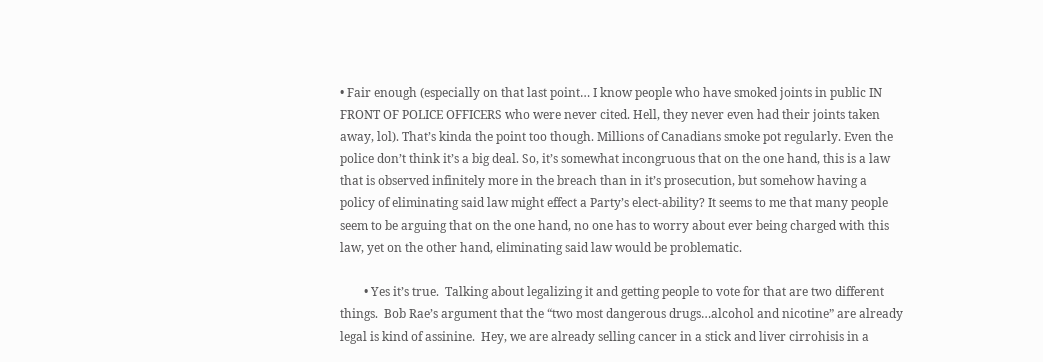• Fair enough (especially on that last point… I know people who have smoked joints in public IN FRONT OF POLICE OFFICERS who were never cited. Hell, they never even had their joints taken away, lol). That’s kinda the point too though. Millions of Canadians smoke pot regularly. Even the police don’t think it’s a big deal. So, it’s somewhat incongruous that on the one hand, this is a law that is observed infinitely more in the breach than in it’s prosecution, but somehow having a policy of eliminating said law might effect a Party’s elect-ability? It seems to me that many people seem to be arguing that on the one hand, no one has to worry about ever being charged with this law, yet on the other hand, eliminating said law would be problematic.

        • Yes it’s true.  Talking about legalizing it and getting people to vote for that are two different things.  Bob Rae’s argument that the “two most dangerous drugs…alcohol and nicotine” are already legal is kind of assinine.  Hey, we are already selling cancer in a stick and liver cirrohisis in a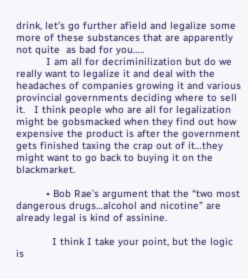drink, let’s go further afield and legalize some more of these substances that are apparently not quite  as bad for you…..
          I am all for decriminilization but do we really want to legalize it and deal with the headaches of companies growing it and various provincial governments deciding where to sell it.   I think people who are all for legalization might be gobsmacked when they find out how expensive the product is after the government gets finished taxing the crap out of it…they might want to go back to buying it on the blackmarket.

          • Bob Rae’s argument that the “two most dangerous drugs…alcohol and nicotine” are already legal is kind of assinine.

            I think I take your point, but the logic is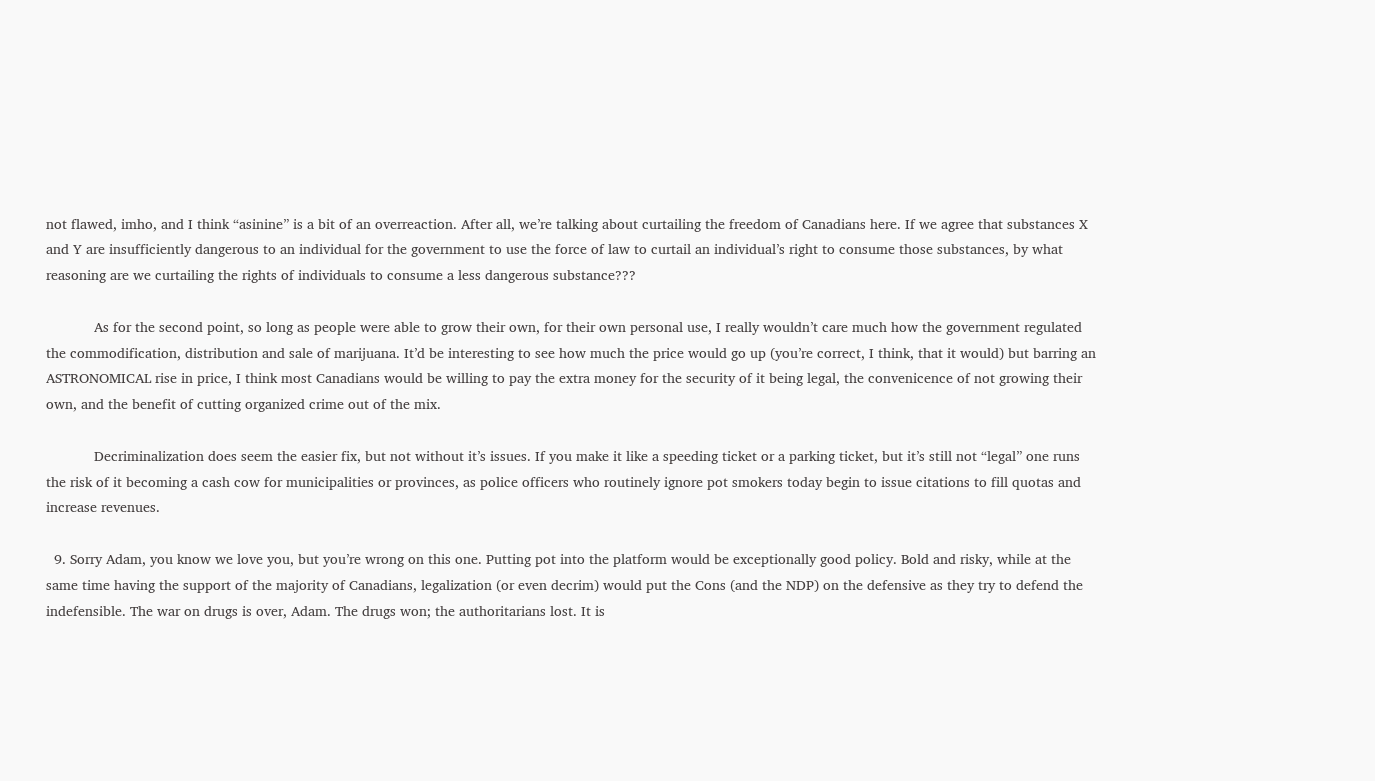not flawed, imho, and I think “asinine” is a bit of an overreaction. After all, we’re talking about curtailing the freedom of Canadians here. If we agree that substances X and Y are insufficiently dangerous to an individual for the government to use the force of law to curtail an individual’s right to consume those substances, by what reasoning are we curtailing the rights of individuals to consume a less dangerous substance???

            As for the second point, so long as people were able to grow their own, for their own personal use, I really wouldn’t care much how the government regulated the commodification, distribution and sale of marijuana. It’d be interesting to see how much the price would go up (you’re correct, I think, that it would) but barring an ASTRONOMICAL rise in price, I think most Canadians would be willing to pay the extra money for the security of it being legal, the convenicence of not growing their own, and the benefit of cutting organized crime out of the mix.

            Decriminalization does seem the easier fix, but not without it’s issues. If you make it like a speeding ticket or a parking ticket, but it’s still not “legal” one runs the risk of it becoming a cash cow for municipalities or provinces, as police officers who routinely ignore pot smokers today begin to issue citations to fill quotas and increase revenues.

  9. Sorry Adam, you know we love you, but you’re wrong on this one. Putting pot into the platform would be exceptionally good policy. Bold and risky, while at the same time having the support of the majority of Canadians, legalization (or even decrim) would put the Cons (and the NDP) on the defensive as they try to defend the indefensible. The war on drugs is over, Adam. The drugs won; the authoritarians lost. It is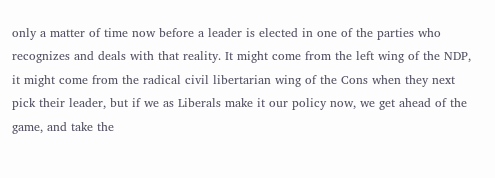only a matter of time now before a leader is elected in one of the parties who recognizes and deals with that reality. It might come from the left wing of the NDP, it might come from the radical civil libertarian wing of the Cons when they next pick their leader, but if we as Liberals make it our policy now, we get ahead of the game, and take the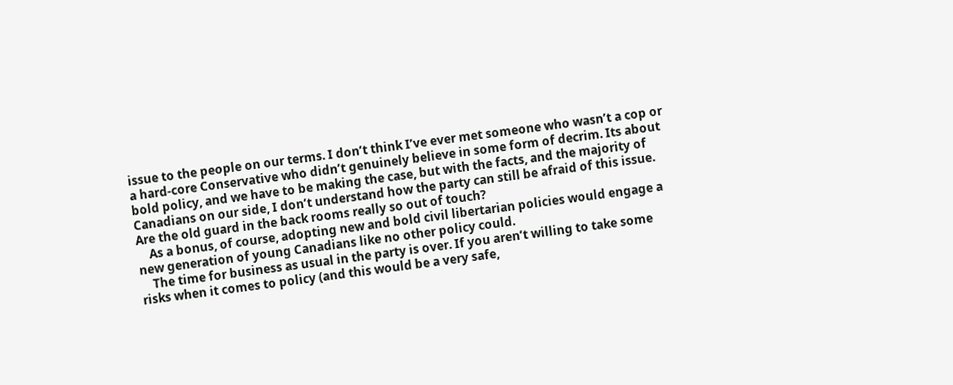issue to the people on our terms. I don’t think I’ve ever met someone who wasn’t a cop or a hard-core Conservative who didn’t genuinely believe in some form of decrim. Its about bold policy, and we have to be making the case, but with the facts, and the majority of Canadians on our side, I don’t understand how the party can still be afraid of this issue. Are the old guard in the back rooms really so out of touch?
    As a bonus, of course, adopting new and bold civil libertarian policies would engage a new generation of young Canadians like no other policy could.
    The time for business as usual in the party is over. If you aren’t willing to take some risks when it comes to policy (and this would be a very safe,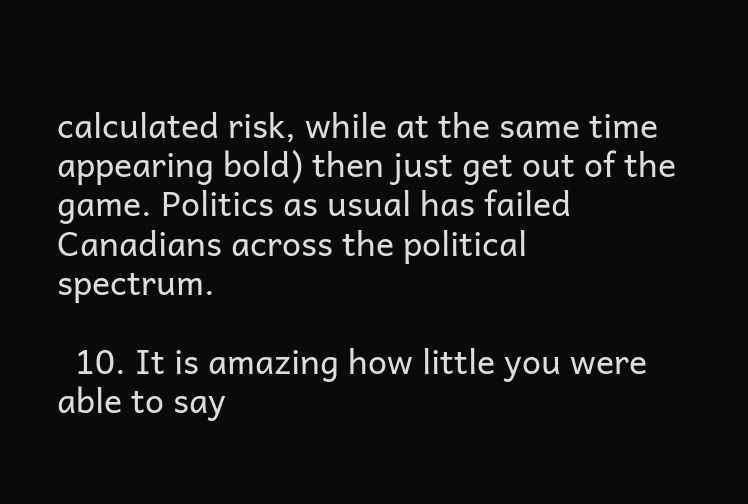calculated risk, while at the same time appearing bold) then just get out of the game. Politics as usual has failed Canadians across the political spectrum.

  10. It is amazing how little you were able to say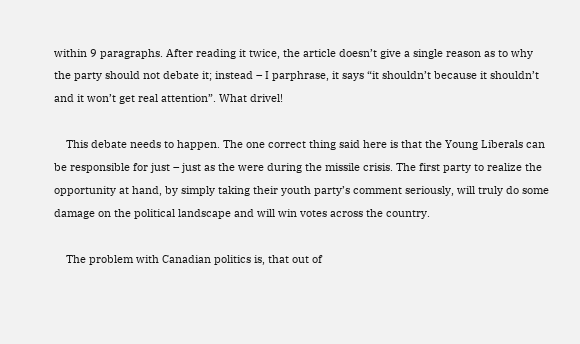within 9 paragraphs. After reading it twice, the article doesn’t give a single reason as to why the party should not debate it; instead – I parphrase, it says “it shouldn’t because it shouldn’t and it won’t get real attention”. What drivel!

    This debate needs to happen. The one correct thing said here is that the Young Liberals can be responsible for just – just as the were during the missile crisis. The first party to realize the opportunity at hand, by simply taking their youth party’s comment seriously, will truly do some damage on the political landscape and will win votes across the country.

    The problem with Canadian politics is, that out of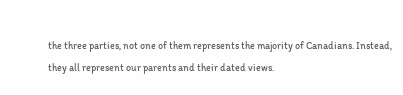the three parties, not one of them represents the majority of Canadians. Instead, they all represent our parents and their dated views.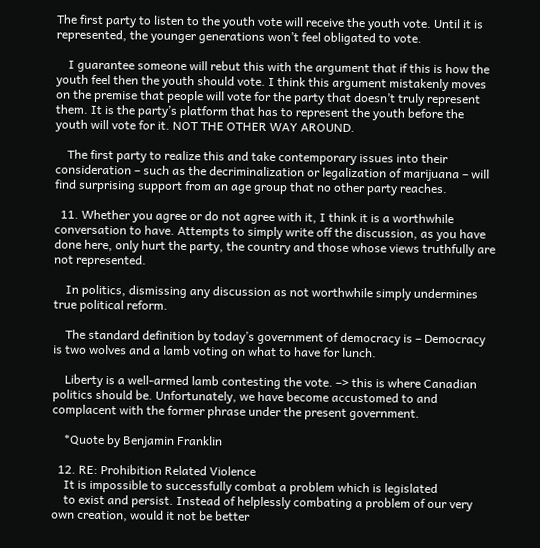The first party to listen to the youth vote will receive the youth vote. Until it is represented, the younger generations won’t feel obligated to vote.

    I guarantee someone will rebut this with the argument that if this is how the youth feel then the youth should vote. I think this argument mistakenly moves on the premise that people will vote for the party that doesn’t truly represent them. It is the party’s platform that has to represent the youth before the youth will vote for it. NOT THE OTHER WAY AROUND.

    The first party to realize this and take contemporary issues into their consideration – such as the decriminalization or legalization of marijuana – will find surprising support from an age group that no other party reaches.

  11. Whether you agree or do not agree with it, I think it is a worthwhile conversation to have. Attempts to simply write off the discussion, as you have done here, only hurt the party, the country and those whose views truthfully are not represented.

    In politics, dismissing any discussion as not worthwhile simply undermines true political reform.

    The standard definition by today’s government of democracy is – Democracy is two wolves and a lamb voting on what to have for lunch.

    Liberty is a well-armed lamb contesting the vote. –> this is where Canadian politics should be. Unfortunately, we have become accustomed to and complacent with the former phrase under the present government.

    *Quote by Benjamin Franklin

  12. RE: Prohibition Related Violence
    It is impossible to successfully combat a problem which is legislated
    to exist and persist. Instead of helplessly combating a problem of our very own creation, would it not be better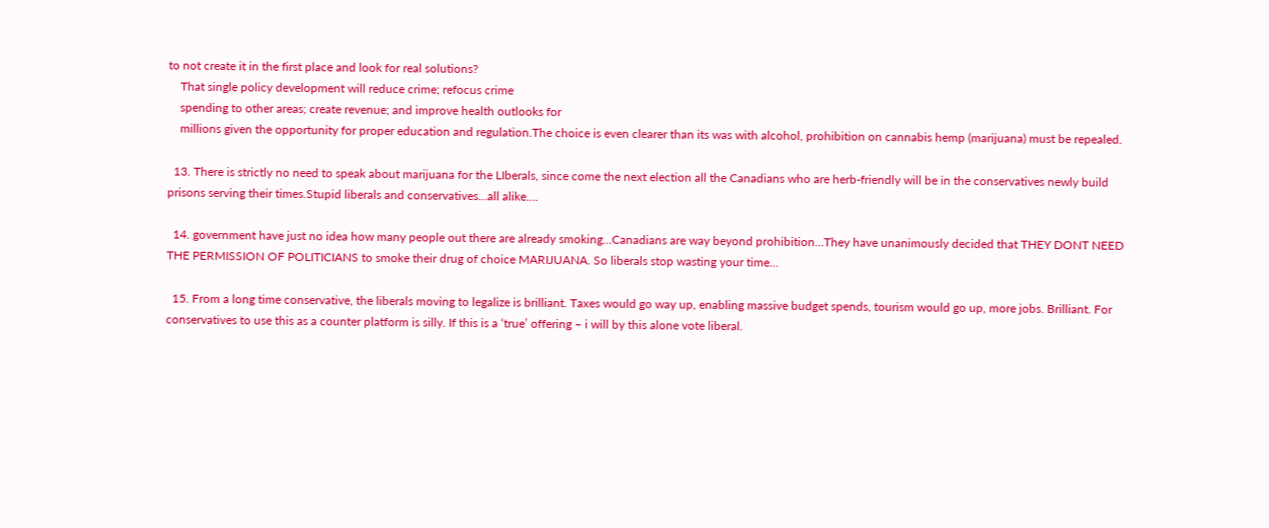to not create it in the first place and look for real solutions?
    That single policy development will reduce crime; refocus crime
    spending to other areas; create revenue; and improve health outlooks for
    millions given the opportunity for proper education and regulation.The choice is even clearer than its was with alcohol, prohibition on cannabis hemp (marijuana) must be repealed.

  13. There is strictly no need to speak about marijuana for the LIberals, since come the next election all the Canadians who are herb-friendly will be in the conservatives newly build prisons serving their times.Stupid liberals and conservatives…all alike….

  14. government have just no idea how many people out there are already smoking…Canadians are way beyond prohibition…They have unanimously decided that THEY DONT NEED THE PERMISSION OF POLITICIANS to smoke their drug of choice MARIJUANA. So liberals stop wasting your time…

  15. From a long time conservative, the liberals moving to legalize is brilliant. Taxes would go way up, enabling massive budget spends, tourism would go up, more jobs. Brilliant. For conservatives to use this as a counter platform is silly. If this is a ‘true’ offering – i will by this alone vote liberal.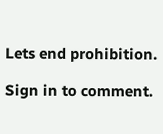Lets end prohibition.

Sign in to comment.